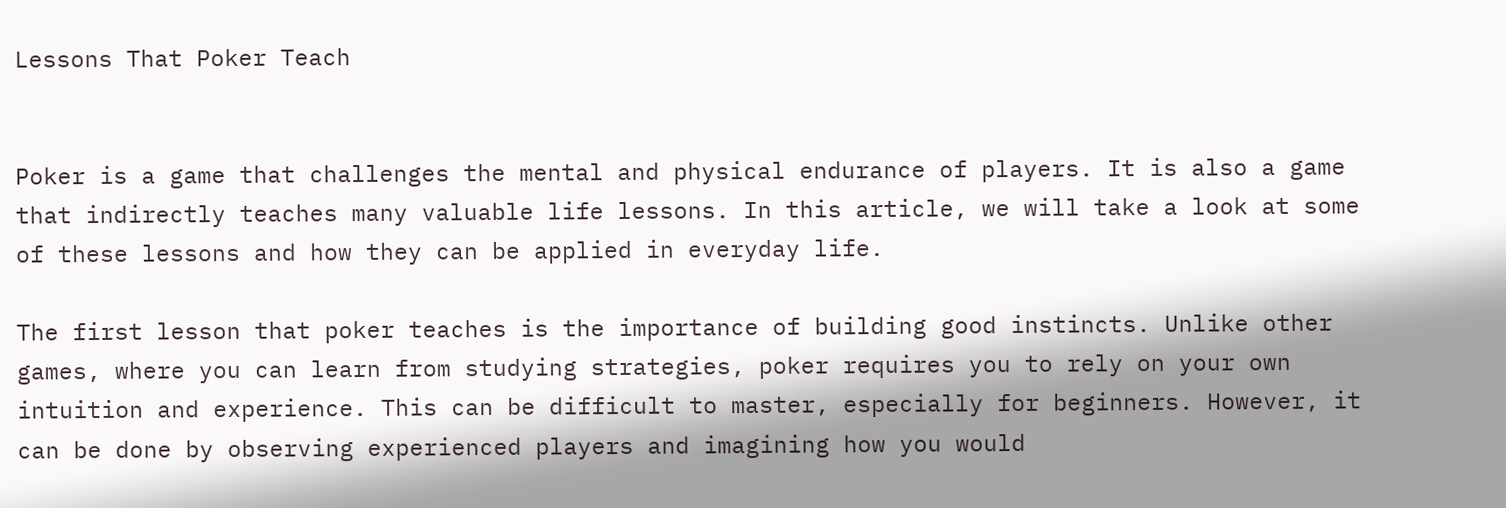Lessons That Poker Teach


Poker is a game that challenges the mental and physical endurance of players. It is also a game that indirectly teaches many valuable life lessons. In this article, we will take a look at some of these lessons and how they can be applied in everyday life.

The first lesson that poker teaches is the importance of building good instincts. Unlike other games, where you can learn from studying strategies, poker requires you to rely on your own intuition and experience. This can be difficult to master, especially for beginners. However, it can be done by observing experienced players and imagining how you would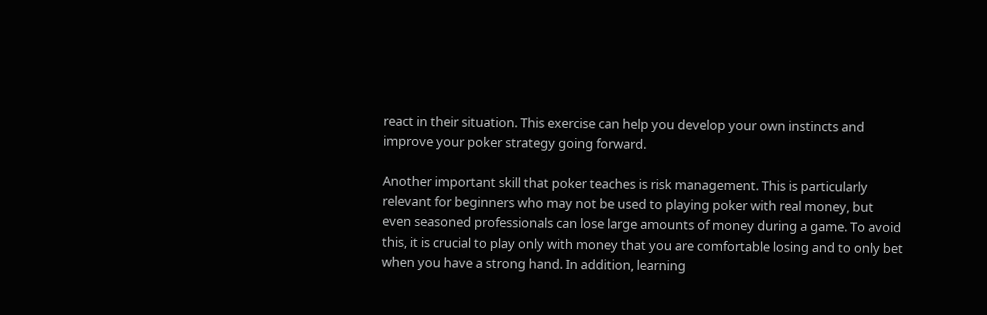react in their situation. This exercise can help you develop your own instincts and improve your poker strategy going forward.

Another important skill that poker teaches is risk management. This is particularly relevant for beginners who may not be used to playing poker with real money, but even seasoned professionals can lose large amounts of money during a game. To avoid this, it is crucial to play only with money that you are comfortable losing and to only bet when you have a strong hand. In addition, learning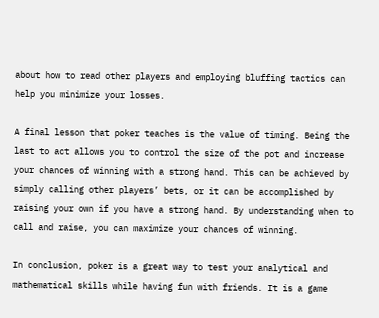about how to read other players and employing bluffing tactics can help you minimize your losses.

A final lesson that poker teaches is the value of timing. Being the last to act allows you to control the size of the pot and increase your chances of winning with a strong hand. This can be achieved by simply calling other players’ bets, or it can be accomplished by raising your own if you have a strong hand. By understanding when to call and raise, you can maximize your chances of winning.

In conclusion, poker is a great way to test your analytical and mathematical skills while having fun with friends. It is a game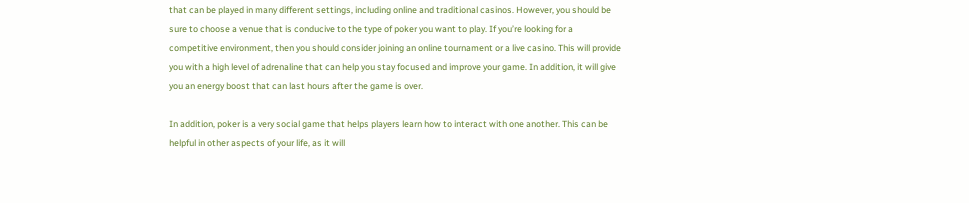that can be played in many different settings, including online and traditional casinos. However, you should be sure to choose a venue that is conducive to the type of poker you want to play. If you’re looking for a competitive environment, then you should consider joining an online tournament or a live casino. This will provide you with a high level of adrenaline that can help you stay focused and improve your game. In addition, it will give you an energy boost that can last hours after the game is over.

In addition, poker is a very social game that helps players learn how to interact with one another. This can be helpful in other aspects of your life, as it will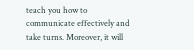teach you how to communicate effectively and take turns. Moreover, it will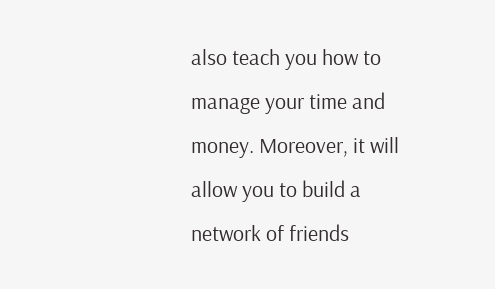also teach you how to manage your time and money. Moreover, it will allow you to build a network of friends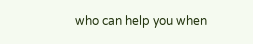who can help you when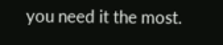you need it the most.